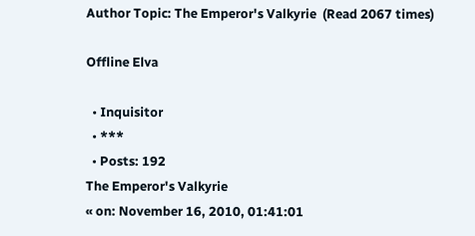Author Topic: The Emperor's Valkyrie  (Read 2067 times)

Offline Elva

  • Inquisitor
  • ***
  • Posts: 192
The Emperor's Valkyrie
« on: November 16, 2010, 01:41:01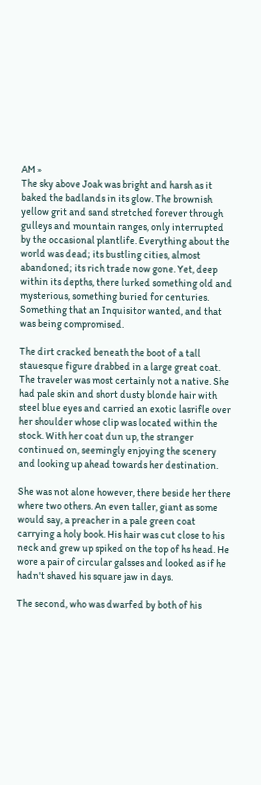AM »
The sky above Joak was bright and harsh as it baked the badlands in its glow. The brownish yellow grit and sand stretched forever through gulleys and mountain ranges, only interrupted by the occasional plantlife. Everything about the world was dead; its bustling cities, almost abandoned; its rich trade now gone. Yet, deep within its depths, there lurked something old and mysterious, something buried for centuries. Something that an Inquisitor wanted, and that was being compromised.

The dirt cracked beneath the boot of a tall stauesque figure drabbed in a large great coat. The traveler was most certainly not a native. She had pale skin and short dusty blonde hair with steel blue eyes and carried an exotic lasrifle over her shoulder whose clip was located within the stock. With her coat dun up, the stranger continued on, seemingly enjoying the scenery and looking up ahead towards her destination.

She was not alone however, there beside her there where two others. An even taller, giant as some would say, a preacher in a pale green coat carrying a holy book. His hair was cut close to his neck and grew up spiked on the top of hs head. He wore a pair of circular galsses and looked as if he hadn't shaved his square jaw in days.

The second, who was dwarfed by both of his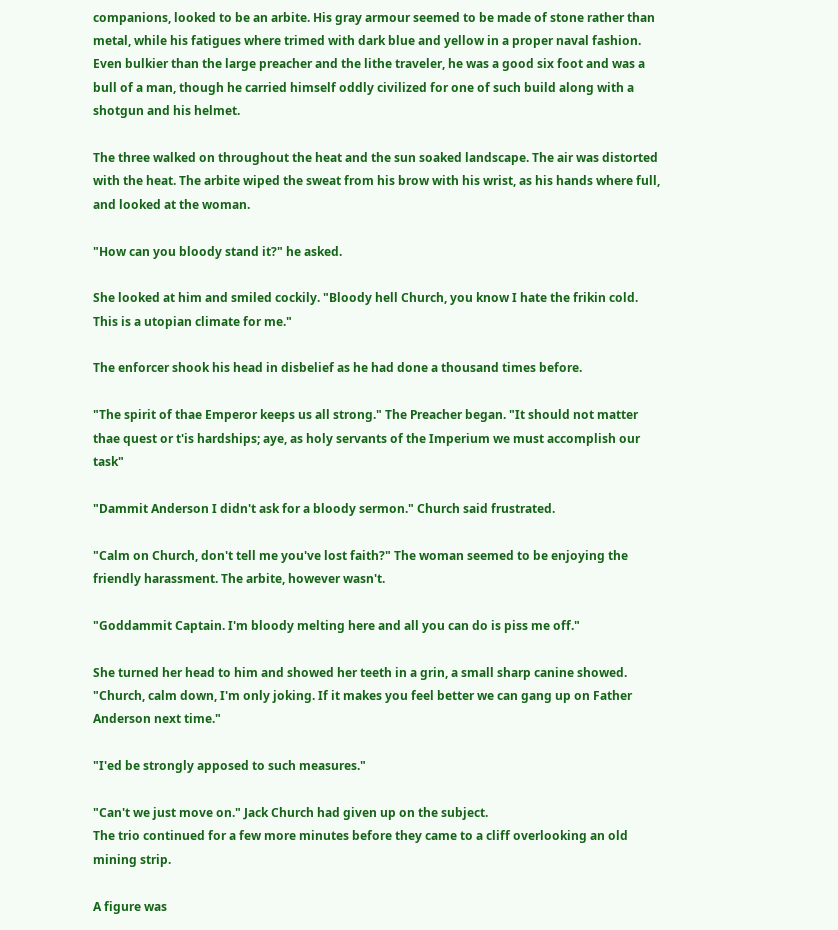companions, looked to be an arbite. His gray armour seemed to be made of stone rather than metal, while his fatigues where trimed with dark blue and yellow in a proper naval fashion. Even bulkier than the large preacher and the lithe traveler, he was a good six foot and was a bull of a man, though he carried himself oddly civilized for one of such build along with a shotgun and his helmet.

The three walked on throughout the heat and the sun soaked landscape. The air was distorted with the heat. The arbite wiped the sweat from his brow with his wrist, as his hands where full, and looked at the woman.

"How can you bloody stand it?" he asked.

She looked at him and smiled cockily. "Bloody hell Church, you know I hate the frikin cold. This is a utopian climate for me."

The enforcer shook his head in disbelief as he had done a thousand times before.

"The spirit of thae Emperor keeps us all strong." The Preacher began. "It should not matter thae quest or t'is hardships; aye, as holy servants of the Imperium we must accomplish our task"

"Dammit Anderson I didn't ask for a bloody sermon." Church said frustrated.

"Calm on Church, don't tell me you've lost faith?" The woman seemed to be enjoying the friendly harassment. The arbite, however wasn't.

"Goddammit Captain. I'm bloody melting here and all you can do is piss me off."

She turned her head to him and showed her teeth in a grin, a small sharp canine showed. "Church, calm down, I'm only joking. If it makes you feel better we can gang up on Father Anderson next time."

"I'ed be strongly apposed to such measures."

"Can't we just move on." Jack Church had given up on the subject.
The trio continued for a few more minutes before they came to a cliff overlooking an old mining strip.

A figure was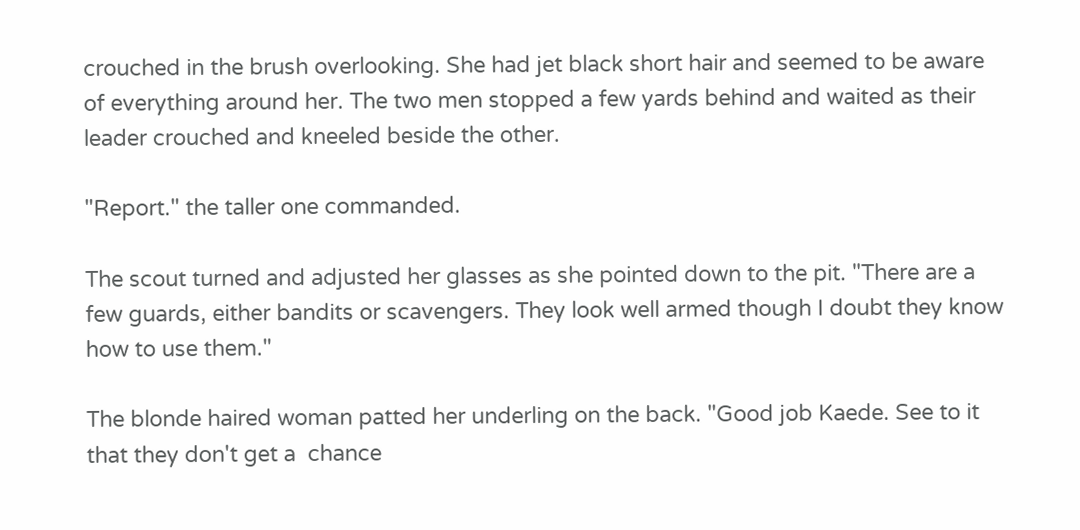crouched in the brush overlooking. She had jet black short hair and seemed to be aware of everything around her. The two men stopped a few yards behind and waited as their leader crouched and kneeled beside the other.

"Report." the taller one commanded.

The scout turned and adjusted her glasses as she pointed down to the pit. "There are a few guards, either bandits or scavengers. They look well armed though I doubt they know how to use them."

The blonde haired woman patted her underling on the back. "Good job Kaede. See to it that they don't get a  chance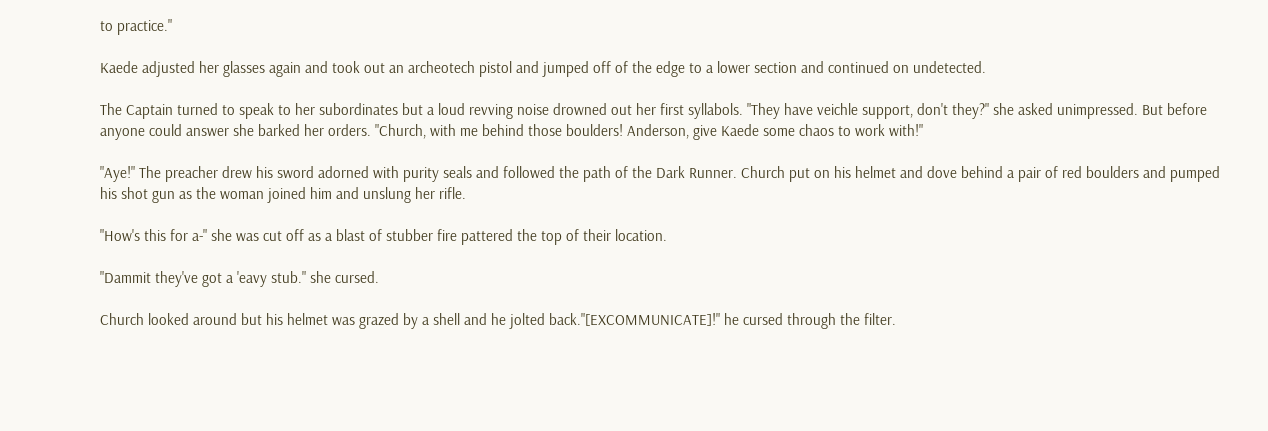to practice."

Kaede adjusted her glasses again and took out an archeotech pistol and jumped off of the edge to a lower section and continued on undetected.

The Captain turned to speak to her subordinates but a loud revving noise drowned out her first syllabols. "They have veichle support, don't they?" she asked unimpressed. But before anyone could answer she barked her orders. "Church, with me behind those boulders! Anderson, give Kaede some chaos to work with!"

"Aye!" The preacher drew his sword adorned with purity seals and followed the path of the Dark Runner. Church put on his helmet and dove behind a pair of red boulders and pumped his shot gun as the woman joined him and unslung her rifle.

"How's this for a-" she was cut off as a blast of stubber fire pattered the top of their location.

"Dammit they've got a 'eavy stub." she cursed.

Church looked around but his helmet was grazed by a shell and he jolted back."[EXCOMMUNICATE]!" he cursed through the filter.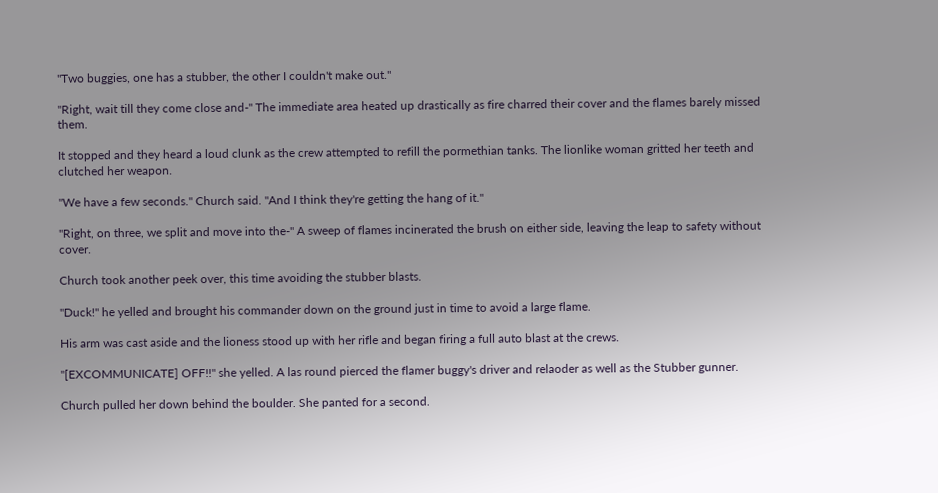"Two buggies, one has a stubber, the other I couldn't make out."

"Right, wait till they come close and-" The immediate area heated up drastically as fire charred their cover and the flames barely missed them.

It stopped and they heard a loud clunk as the crew attempted to refill the pormethian tanks. The lionlike woman gritted her teeth and clutched her weapon.

"We have a few seconds." Church said. "And I think they're getting the hang of it."

"Right, on three, we split and move into the-" A sweep of flames incinerated the brush on either side, leaving the leap to safety without cover.

Church took another peek over, this time avoiding the stubber blasts.

"Duck!" he yelled and brought his commander down on the ground just in time to avoid a large flame.

His arm was cast aside and the lioness stood up with her rifle and began firing a full auto blast at the crews.

"[EXCOMMUNICATE] OFF!!" she yelled. A las round pierced the flamer buggy's driver and relaoder as well as the Stubber gunner.

Church pulled her down behind the boulder. She panted for a second.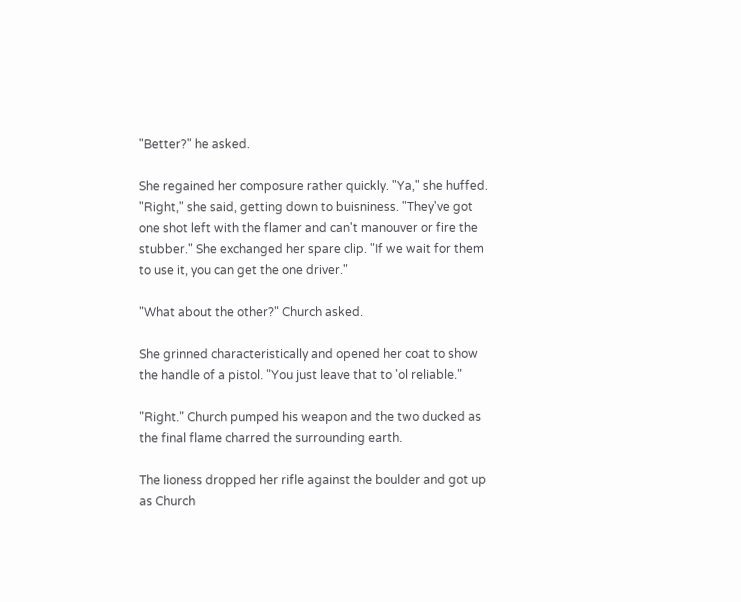"Better?" he asked.

She regained her composure rather quickly. "Ya," she huffed. "Right," she said, getting down to buisniness. "They've got one shot left with the flamer and can't manouver or fire the stubber." She exchanged her spare clip. "If we wait for them to use it, you can get the one driver."

"What about the other?" Church asked.

She grinned characteristically and opened her coat to show the handle of a pistol. "You just leave that to 'ol reliable."

"Right." Church pumped his weapon and the two ducked as the final flame charred the surrounding earth.

The lioness dropped her rifle against the boulder and got up as Church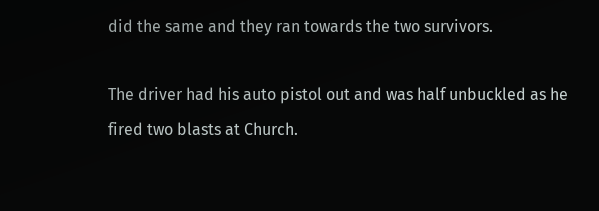did the same and they ran towards the two survivors.

The driver had his auto pistol out and was half unbuckled as he fired two blasts at Church.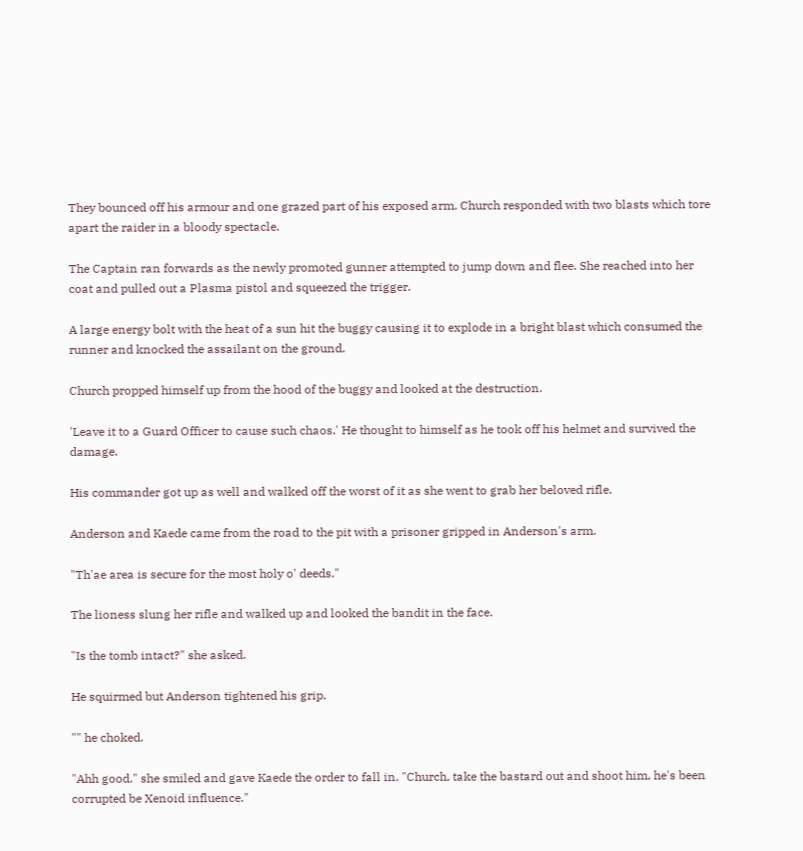They bounced off his armour and one grazed part of his exposed arm. Church responded with two blasts which tore apart the raider in a bloody spectacle.

The Captain ran forwards as the newly promoted gunner attempted to jump down and flee. She reached into her coat and pulled out a Plasma pistol and squeezed the trigger.

A large energy bolt with the heat of a sun hit the buggy causing it to explode in a bright blast which consumed the runner and knocked the assailant on the ground.

Church propped himself up from the hood of the buggy and looked at the destruction.

'Leave it to a Guard Officer to cause such chaos.' He thought to himself as he took off his helmet and survived the damage.

His commander got up as well and walked off the worst of it as she went to grab her beloved rifle.

Anderson and Kaede came from the road to the pit with a prisoner gripped in Anderson's arm.

"Th'ae area is secure for the most holy o' deeds."

The lioness slung her rifle and walked up and looked the bandit in the face.

"Is the tomb intact?" she asked.

He squirmed but Anderson tightened his grip.

"" he choked.

"Ahh good." she smiled and gave Kaede the order to fall in. "Church, take the bastard out and shoot him, he's been corrupted be Xenoid influence."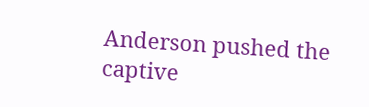Anderson pushed the captive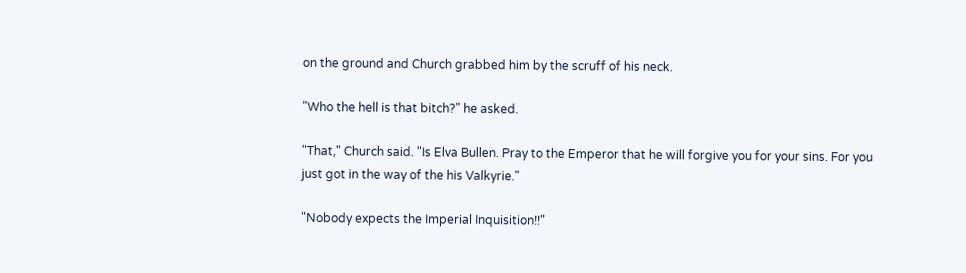on the ground and Church grabbed him by the scruff of his neck.

"Who the hell is that bitch?" he asked.

"That," Church said. "Is Elva Bullen. Pray to the Emperor that he will forgive you for your sins. For you just got in the way of the his Valkyrie."

"Nobody expects the Imperial Inquisition!!"